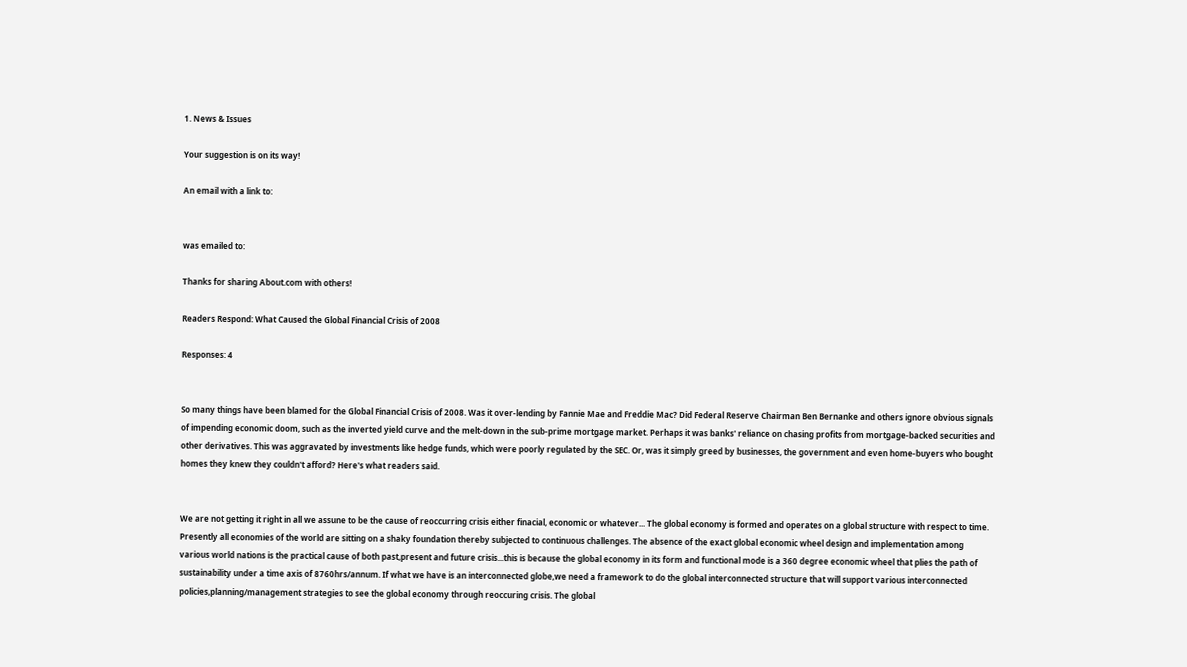1. News & Issues

Your suggestion is on its way!

An email with a link to:


was emailed to:

Thanks for sharing About.com with others!

Readers Respond: What Caused the Global Financial Crisis of 2008

Responses: 4


So many things have been blamed for the Global Financial Crisis of 2008. Was it over-lending by Fannie Mae and Freddie Mac? Did Federal Reserve Chairman Ben Bernanke and others ignore obvious signals of impending economic doom, such as the inverted yield curve and the melt-down in the sub-prime mortgage market. Perhaps it was banks' reliance on chasing profits from mortgage-backed securities and other derivatives. This was aggravated by investments like hedge funds, which were poorly regulated by the SEC. Or, was it simply greed by businesses, the government and even home-buyers who bought homes they knew they couldn't afford? Here's what readers said.


We are not getting it right in all we assune to be the cause of reoccurring crisis either finacial, economic or whatever... The global economy is formed and operates on a global structure with respect to time. Presently all economies of the world are sitting on a shaky foundation thereby subjected to continuous challenges. The absence of the exact global economic wheel design and implementation among various world nations is the practical cause of both past,present and future crisis...this is because the global economy in its form and functional mode is a 360 degree economic wheel that plies the path of sustainability under a time axis of 8760hrs/annum. If what we have is an interconnected globe,we need a framework to do the global interconnected structure that will support various interconnected policies,planning/management strategies to see the global economy through reoccuring crisis. The global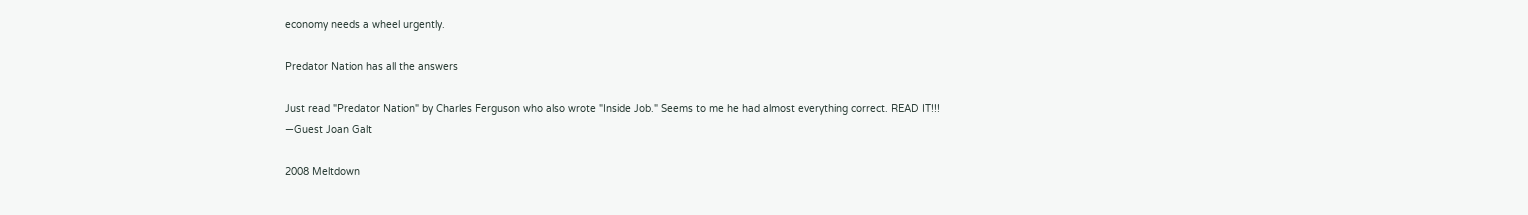economy needs a wheel urgently.

Predator Nation has all the answers

Just read "Predator Nation" by Charles Ferguson who also wrote "Inside Job." Seems to me he had almost everything correct. READ IT!!!
—Guest Joan Galt

2008 Meltdown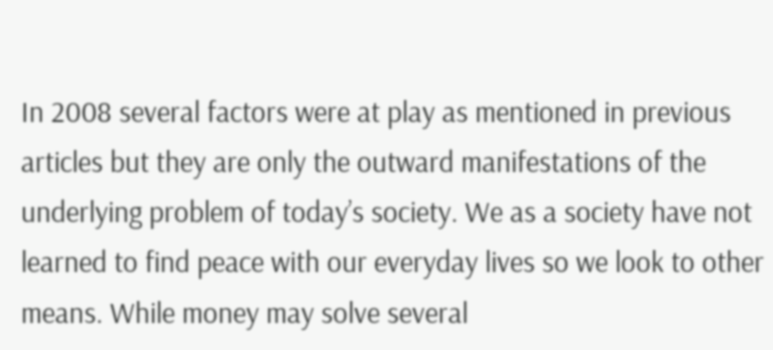In 2008 several factors were at play as mentioned in previous articles but they are only the outward manifestations of the underlying problem of today’s society. We as a society have not learned to find peace with our everyday lives so we look to other means. While money may solve several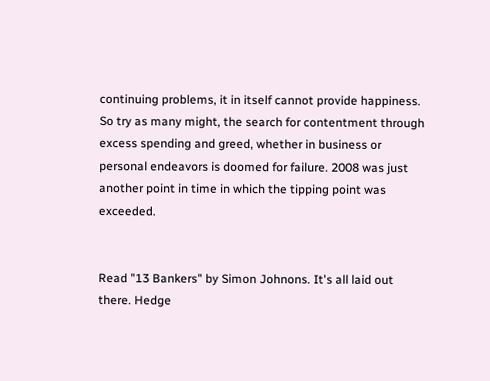continuing problems, it in itself cannot provide happiness. So try as many might, the search for contentment through excess spending and greed, whether in business or personal endeavors is doomed for failure. 2008 was just another point in time in which the tipping point was exceeded.


Read "13 Bankers" by Simon Johnons. It's all laid out there. Hedge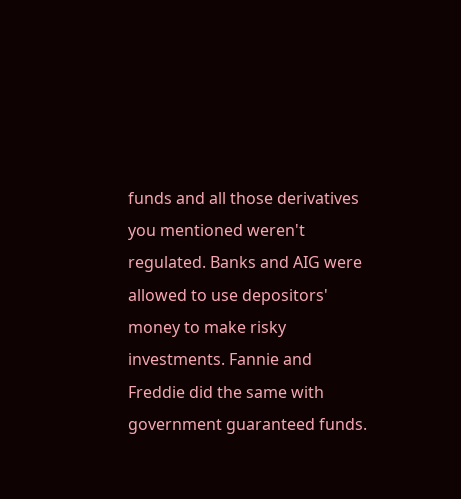funds and all those derivatives you mentioned weren't regulated. Banks and AIG were allowed to use depositors' money to make risky investments. Fannie and Freddie did the same with government guaranteed funds.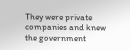They were private companies and knew the government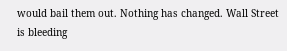would bail them out. Nothing has changed. Wall Street is bleeding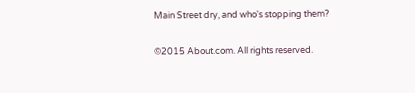Main Street dry, and who's stopping them?

©2015 About.com. All rights reserved.